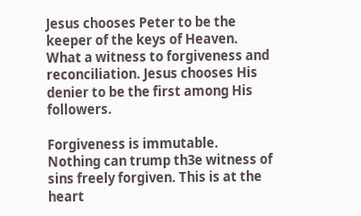Jesus chooses Peter to be the keeper of the keys of Heaven. What a witness to forgiveness and reconciliation. Jesus chooses His denier to be the first among His followers.

Forgiveness is immutable. Nothing can trump th3e witness of sins freely forgiven. This is at the heart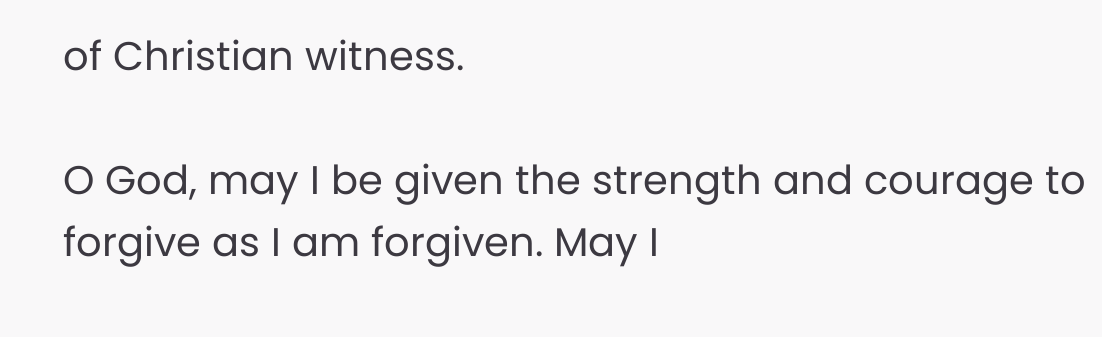of Christian witness.

O God, may I be given the strength and courage to forgive as I am forgiven. May I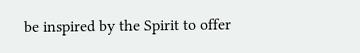be inspired by the Spirit to offer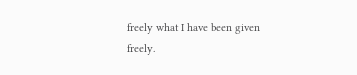freely what I have been given freely.